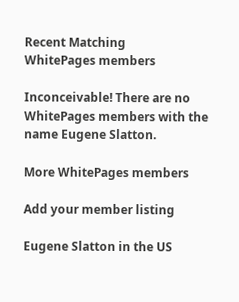Recent Matching
WhitePages members

Inconceivable! There are no WhitePages members with the name Eugene Slatton.

More WhitePages members

Add your member listing

Eugene Slatton in the US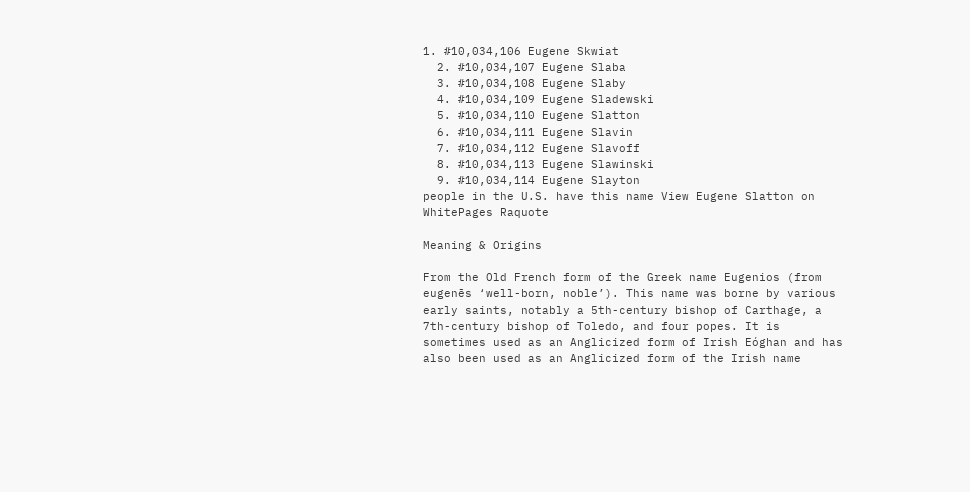1. #10,034,106 Eugene Skwiat
  2. #10,034,107 Eugene Slaba
  3. #10,034,108 Eugene Slaby
  4. #10,034,109 Eugene Sladewski
  5. #10,034,110 Eugene Slatton
  6. #10,034,111 Eugene Slavin
  7. #10,034,112 Eugene Slavoff
  8. #10,034,113 Eugene Slawinski
  9. #10,034,114 Eugene Slayton
people in the U.S. have this name View Eugene Slatton on WhitePages Raquote

Meaning & Origins

From the Old French form of the Greek name Eugenios (from eugenēs ‘well-born, noble’). This name was borne by various early saints, notably a 5th-century bishop of Carthage, a 7th-century bishop of Toledo, and four popes. It is sometimes used as an Anglicized form of Irish Eóghan and has also been used as an Anglicized form of the Irish name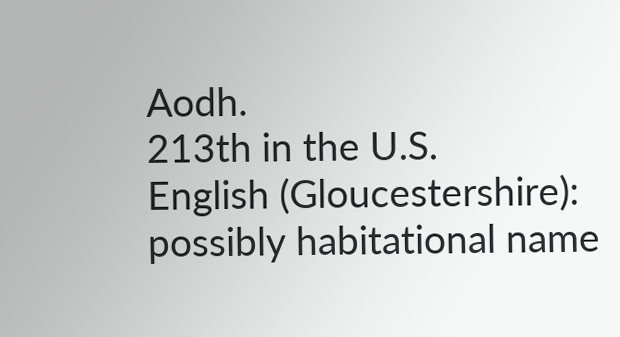Aodh.
213th in the U.S.
English (Gloucestershire): possibly habitational name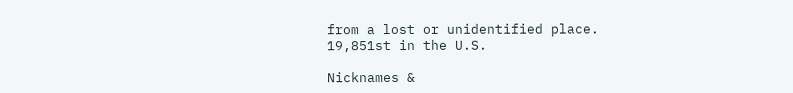from a lost or unidentified place.
19,851st in the U.S.

Nicknames &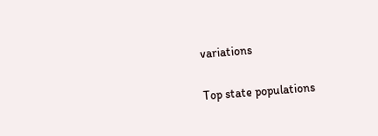variations

Top state populations